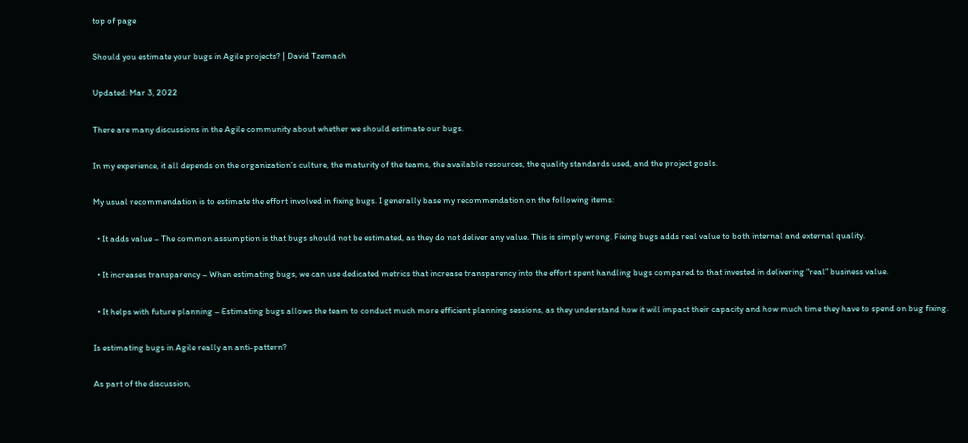top of page

Should you estimate your bugs in Agile projects? | David Tzemach

Updated: Mar 3, 2022

There are many discussions in the Agile community about whether we should estimate our bugs.

In my experience, it all depends on the organization’s culture, the maturity of the teams, the available resources, the quality standards used, and the project goals.

My usual recommendation is to estimate the effort involved in fixing bugs. I generally base my recommendation on the following items:

  • It adds value – The common assumption is that bugs should not be estimated, as they do not deliver any value. This is simply wrong. Fixing bugs adds real value to both internal and external quality.

  • It increases transparency – When estimating bugs, we can use dedicated metrics that increase transparency into the effort spent handling bugs compared to that invested in delivering “real” business value.

  • It helps with future planning – Estimating bugs allows the team to conduct much more efficient planning sessions, as they understand how it will impact their capacity and how much time they have to spend on bug fixing.

Is estimating bugs in Agile really an anti-pattern?

As part of the discussion,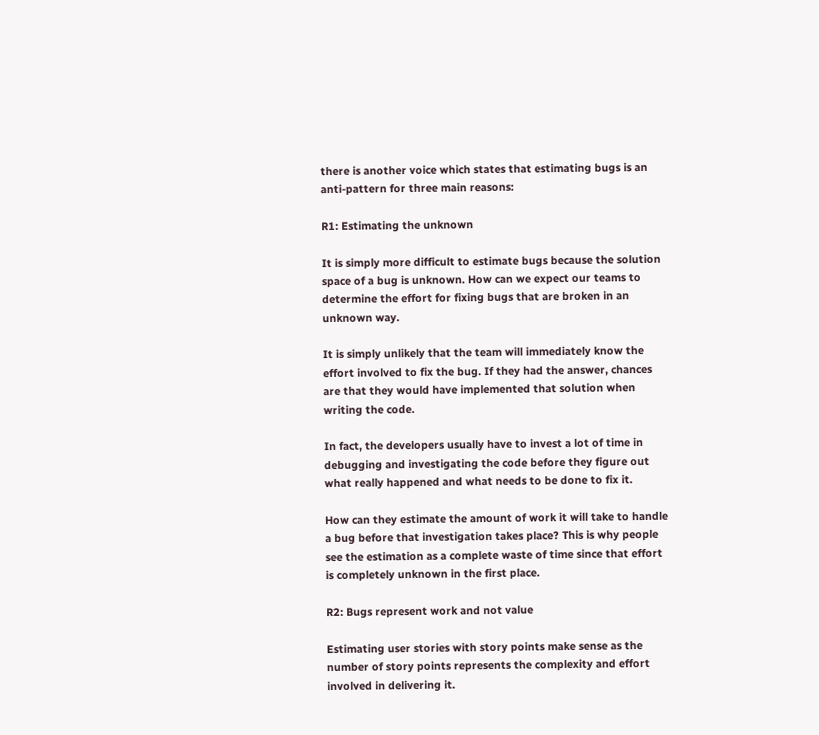there is another voice which states that estimating bugs is an anti-pattern for three main reasons:

R1: Estimating the unknown

It is simply more difficult to estimate bugs because the solution space of a bug is unknown. How can we expect our teams to determine the effort for fixing bugs that are broken in an unknown way.

It is simply unlikely that the team will immediately know the effort involved to fix the bug. If they had the answer, chances are that they would have implemented that solution when writing the code.

In fact, the developers usually have to invest a lot of time in debugging and investigating the code before they figure out what really happened and what needs to be done to fix it.

How can they estimate the amount of work it will take to handle a bug before that investigation takes place? This is why people see the estimation as a complete waste of time since that effort is completely unknown in the first place.

R2: Bugs represent work and not value

Estimating user stories with story points make sense as the number of story points represents the complexity and effort involved in delivering it.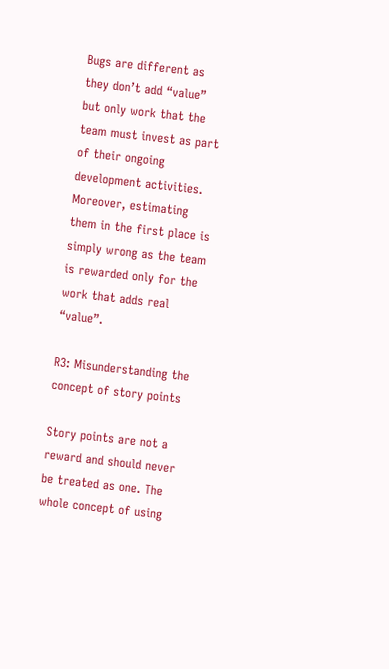Bugs are different as they don’t add “value” but only work that the team must invest as part of their ongoing development activities. Moreover, estimating them in the first place is simply wrong as the team is rewarded only for the work that adds real “value”.

R3: Misunderstanding the concept of story points

Story points are not a reward and should never be treated as one. The whole concept of using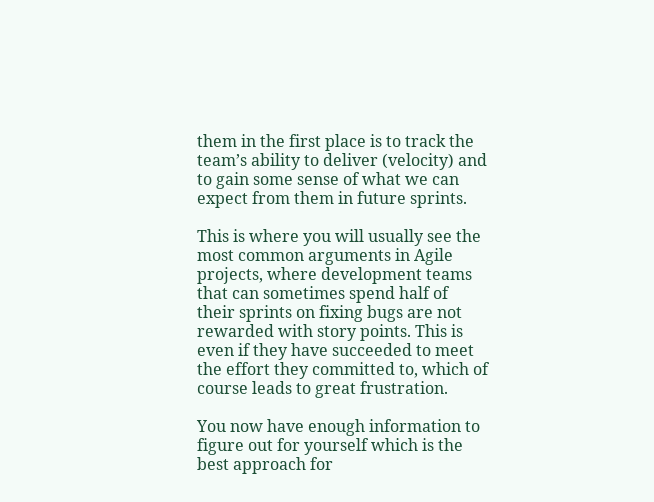them in the first place is to track the team’s ability to deliver (velocity) and to gain some sense of what we can expect from them in future sprints.

This is where you will usually see the most common arguments in Agile projects, where development teams that can sometimes spend half of their sprints on fixing bugs are not rewarded with story points. This is even if they have succeeded to meet the effort they committed to, which of course leads to great frustration.

You now have enough information to figure out for yourself which is the best approach for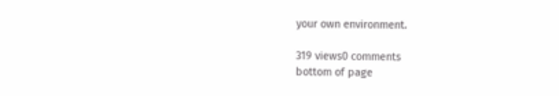your own environment.

319 views0 comments
bottom of page